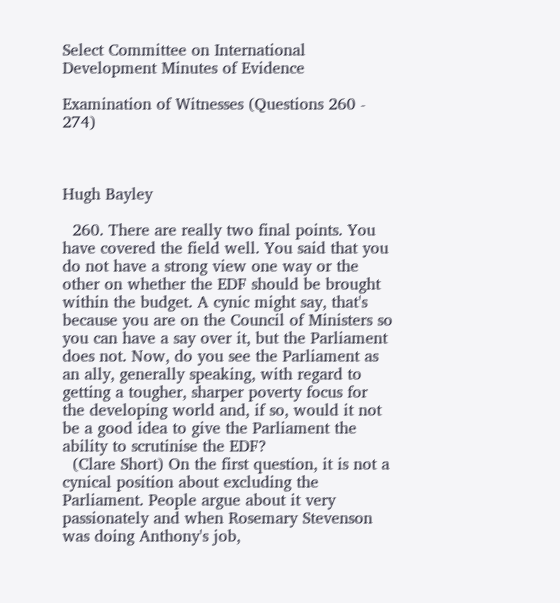Select Committee on International Development Minutes of Evidence

Examination of Witnesses (Questions 260 - 274)



Hugh Bayley

  260. There are really two final points. You have covered the field well. You said that you do not have a strong view one way or the other on whether the EDF should be brought within the budget. A cynic might say, that's because you are on the Council of Ministers so you can have a say over it, but the Parliament does not. Now, do you see the Parliament as an ally, generally speaking, with regard to getting a tougher, sharper poverty focus for the developing world and, if so, would it not be a good idea to give the Parliament the ability to scrutinise the EDF?
  (Clare Short) On the first question, it is not a cynical position about excluding the Parliament. People argue about it very passionately and when Rosemary Stevenson was doing Anthony's job,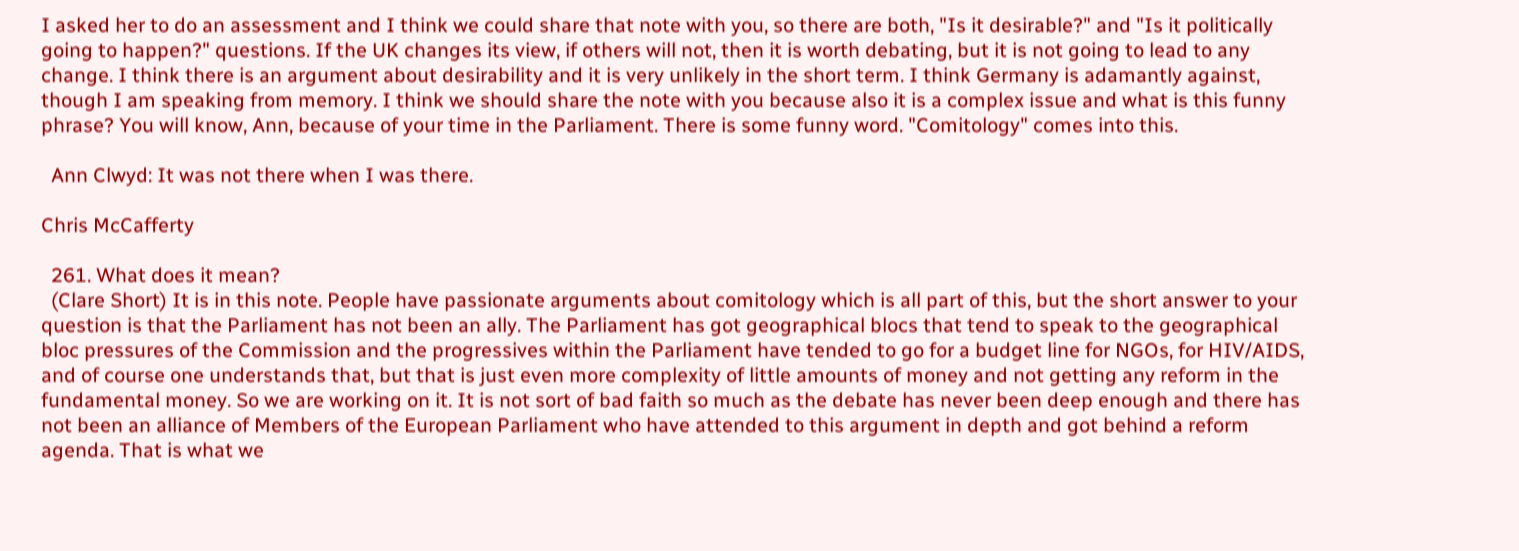I asked her to do an assessment and I think we could share that note with you, so there are both, "Is it desirable?" and "Is it politically going to happen?" questions. If the UK changes its view, if others will not, then it is worth debating, but it is not going to lead to any change. I think there is an argument about desirability and it is very unlikely in the short term. I think Germany is adamantly against, though I am speaking from memory. I think we should share the note with you because also it is a complex issue and what is this funny phrase? You will know, Ann, because of your time in the Parliament. There is some funny word. "Comitology" comes into this.

  Ann Clwyd: It was not there when I was there.

Chris McCafferty

  261. What does it mean?
  (Clare Short) It is in this note. People have passionate arguments about comitology which is all part of this, but the short answer to your question is that the Parliament has not been an ally. The Parliament has got geographical blocs that tend to speak to the geographical bloc pressures of the Commission and the progressives within the Parliament have tended to go for a budget line for NGOs, for HIV/AIDS, and of course one understands that, but that is just even more complexity of little amounts of money and not getting any reform in the fundamental money. So we are working on it. It is not sort of bad faith so much as the debate has never been deep enough and there has not been an alliance of Members of the European Parliament who have attended to this argument in depth and got behind a reform agenda. That is what we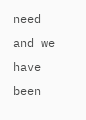need and we have been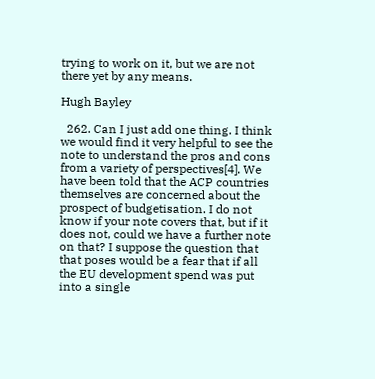trying to work on it, but we are not there yet by any means.

Hugh Bayley

  262. Can I just add one thing. I think we would find it very helpful to see the note to understand the pros and cons from a variety of perspectives[4]. We have been told that the ACP countries themselves are concerned about the prospect of budgetisation. I do not know if your note covers that, but if it does not, could we have a further note on that? I suppose the question that that poses would be a fear that if all the EU development spend was put into a single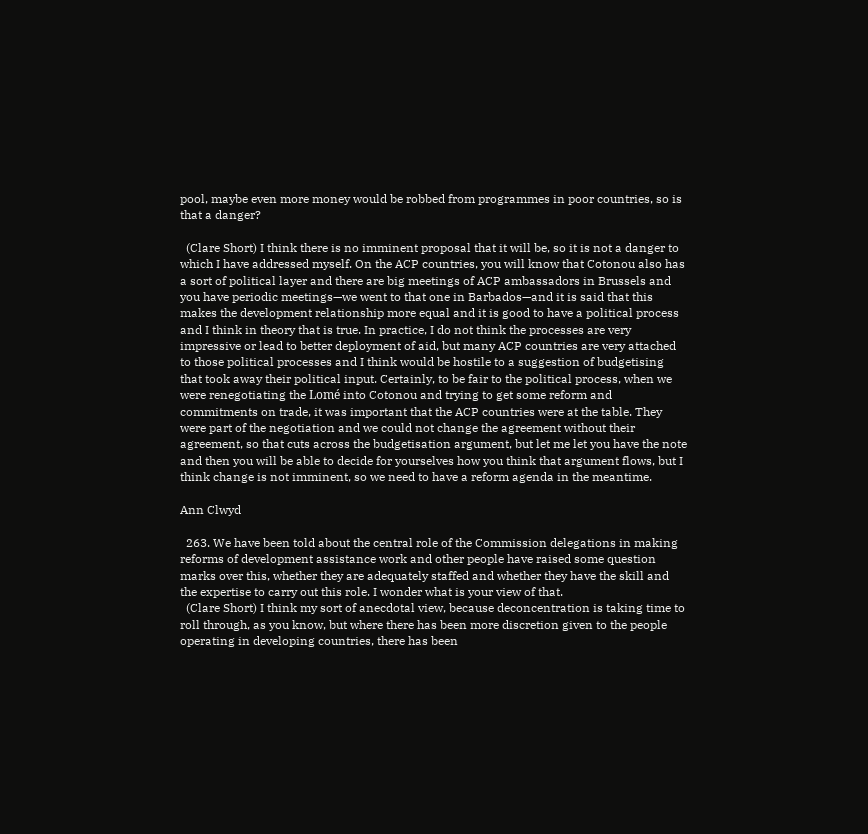pool, maybe even more money would be robbed from programmes in poor countries, so is that a danger?

  (Clare Short) I think there is no imminent proposal that it will be, so it is not a danger to which I have addressed myself. On the ACP countries, you will know that Cotonou also has a sort of political layer and there are big meetings of ACP ambassadors in Brussels and you have periodic meetings—we went to that one in Barbados—and it is said that this makes the development relationship more equal and it is good to have a political process and I think in theory that is true. In practice, I do not think the processes are very impressive or lead to better deployment of aid, but many ACP countries are very attached to those political processes and I think would be hostile to a suggestion of budgetising that took away their political input. Certainly, to be fair to the political process, when we were renegotiating the Lomé into Cotonou and trying to get some reform and commitments on trade, it was important that the ACP countries were at the table. They were part of the negotiation and we could not change the agreement without their agreement, so that cuts across the budgetisation argument, but let me let you have the note and then you will be able to decide for yourselves how you think that argument flows, but I think change is not imminent, so we need to have a reform agenda in the meantime.

Ann Clwyd

  263. We have been told about the central role of the Commission delegations in making reforms of development assistance work and other people have raised some question marks over this, whether they are adequately staffed and whether they have the skill and the expertise to carry out this role. I wonder what is your view of that.
  (Clare Short) I think my sort of anecdotal view, because deconcentration is taking time to roll through, as you know, but where there has been more discretion given to the people operating in developing countries, there has been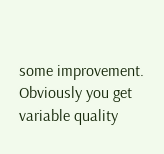some improvement. Obviously you get variable quality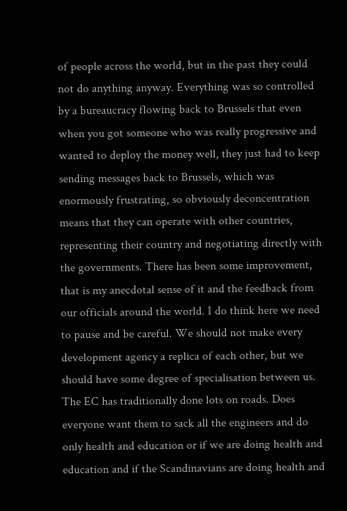of people across the world, but in the past they could not do anything anyway. Everything was so controlled by a bureaucracy flowing back to Brussels that even when you got someone who was really progressive and wanted to deploy the money well, they just had to keep sending messages back to Brussels, which was enormously frustrating, so obviously deconcentration means that they can operate with other countries, representing their country and negotiating directly with the governments. There has been some improvement, that is my anecdotal sense of it and the feedback from our officials around the world. I do think here we need to pause and be careful. We should not make every development agency a replica of each other, but we should have some degree of specialisation between us. The EC has traditionally done lots on roads. Does everyone want them to sack all the engineers and do only health and education or if we are doing health and education and if the Scandinavians are doing health and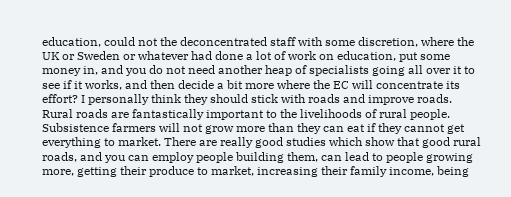education, could not the deconcentrated staff with some discretion, where the UK or Sweden or whatever had done a lot of work on education, put some money in, and you do not need another heap of specialists going all over it to see if it works, and then decide a bit more where the EC will concentrate its effort? I personally think they should stick with roads and improve roads. Rural roads are fantastically important to the livelihoods of rural people. Subsistence farmers will not grow more than they can eat if they cannot get everything to market. There are really good studies which show that good rural roads, and you can employ people building them, can lead to people growing more, getting their produce to market, increasing their family income, being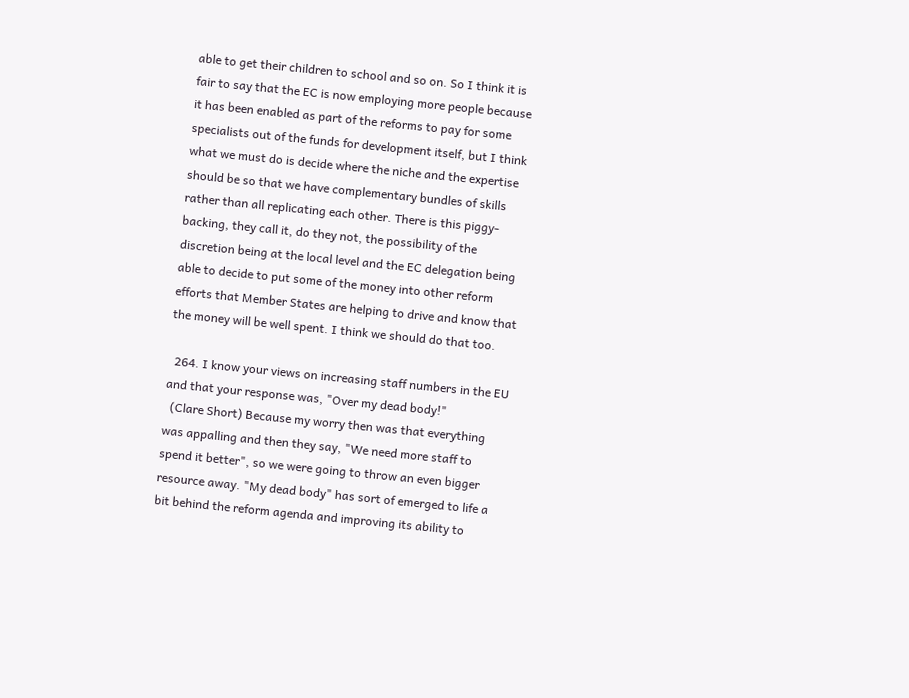able to get their children to school and so on. So I think it is fair to say that the EC is now employing more people because it has been enabled as part of the reforms to pay for some specialists out of the funds for development itself, but I think what we must do is decide where the niche and the expertise should be so that we have complementary bundles of skills rather than all replicating each other. There is this piggy-backing, they call it, do they not, the possibility of the discretion being at the local level and the EC delegation being able to decide to put some of the money into other reform efforts that Member States are helping to drive and know that the money will be well spent. I think we should do that too.

  264. I know your views on increasing staff numbers in the EU and that your response was, "Over my dead body!"
  (Clare Short) Because my worry then was that everything was appalling and then they say, "We need more staff to spend it better", so we were going to throw an even bigger resource away. "My dead body" has sort of emerged to life a bit behind the reform agenda and improving its ability to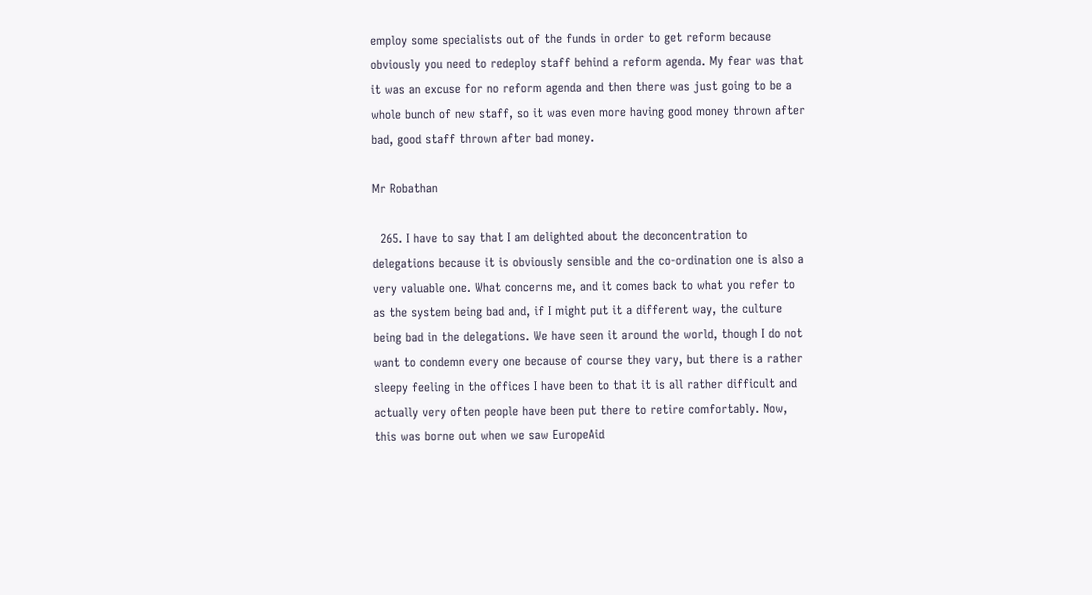employ some specialists out of the funds in order to get reform because obviously you need to redeploy staff behind a reform agenda. My fear was that it was an excuse for no reform agenda and then there was just going to be a whole bunch of new staff, so it was even more having good money thrown after bad, good staff thrown after bad money.

Mr Robathan

  265. I have to say that I am delighted about the deconcentration to delegations because it is obviously sensible and the co-ordination one is also a very valuable one. What concerns me, and it comes back to what you refer to as the system being bad and, if I might put it a different way, the culture being bad in the delegations. We have seen it around the world, though I do not want to condemn every one because of course they vary, but there is a rather sleepy feeling in the offices I have been to that it is all rather difficult and actually very often people have been put there to retire comfortably. Now, this was borne out when we saw EuropeAid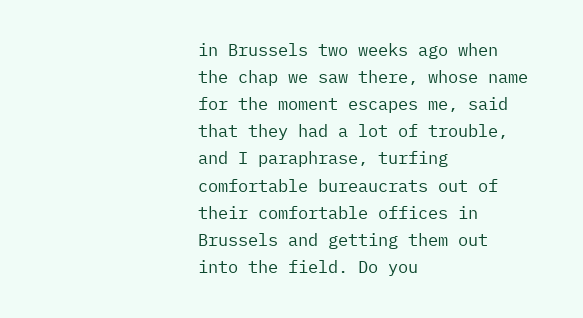in Brussels two weeks ago when the chap we saw there, whose name for the moment escapes me, said that they had a lot of trouble, and I paraphrase, turfing comfortable bureaucrats out of their comfortable offices in Brussels and getting them out into the field. Do you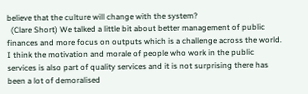believe that the culture will change with the system?
  (Clare Short) We talked a little bit about better management of public finances and more focus on outputs which is a challenge across the world. I think the motivation and morale of people who work in the public services is also part of quality services and it is not surprising there has been a lot of demoralised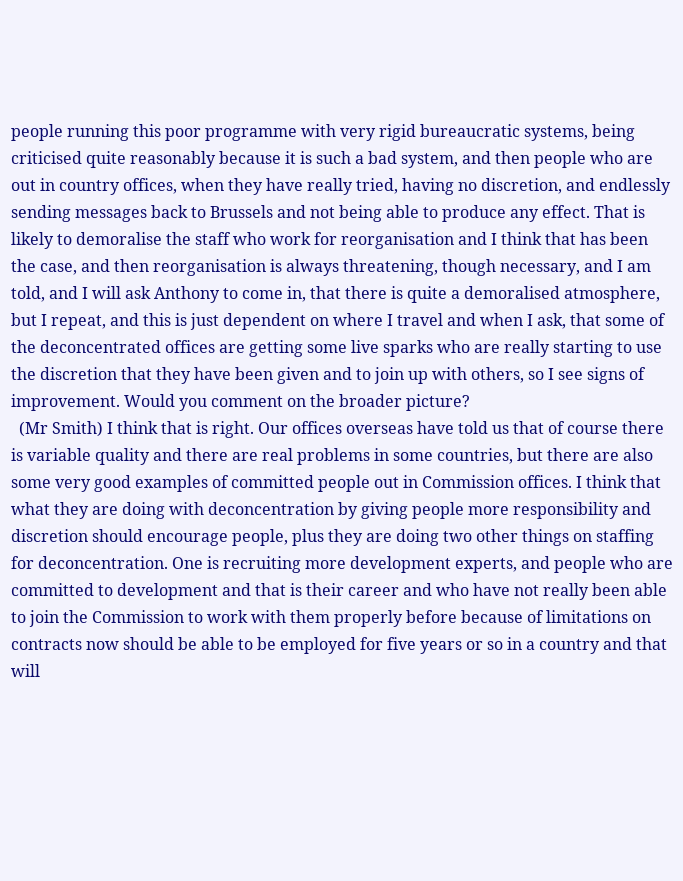people running this poor programme with very rigid bureaucratic systems, being criticised quite reasonably because it is such a bad system, and then people who are out in country offices, when they have really tried, having no discretion, and endlessly sending messages back to Brussels and not being able to produce any effect. That is likely to demoralise the staff who work for reorganisation and I think that has been the case, and then reorganisation is always threatening, though necessary, and I am told, and I will ask Anthony to come in, that there is quite a demoralised atmosphere, but I repeat, and this is just dependent on where I travel and when I ask, that some of the deconcentrated offices are getting some live sparks who are really starting to use the discretion that they have been given and to join up with others, so I see signs of improvement. Would you comment on the broader picture?
  (Mr Smith) I think that is right. Our offices overseas have told us that of course there is variable quality and there are real problems in some countries, but there are also some very good examples of committed people out in Commission offices. I think that what they are doing with deconcentration by giving people more responsibility and discretion should encourage people, plus they are doing two other things on staffing for deconcentration. One is recruiting more development experts, and people who are committed to development and that is their career and who have not really been able to join the Commission to work with them properly before because of limitations on contracts now should be able to be employed for five years or so in a country and that will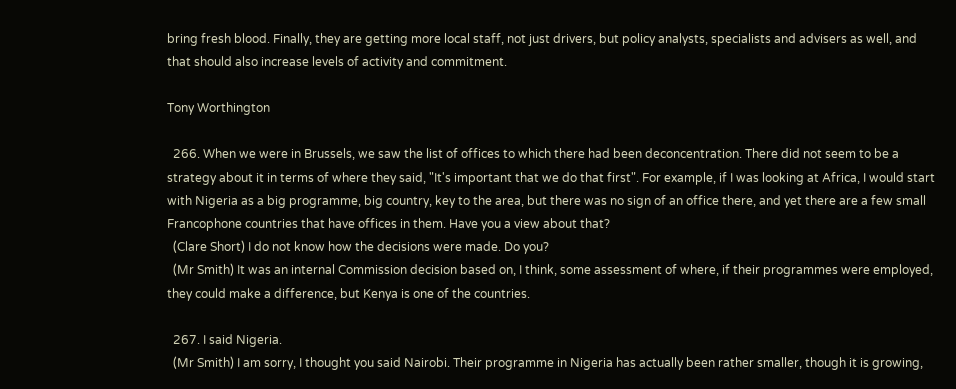bring fresh blood. Finally, they are getting more local staff, not just drivers, but policy analysts, specialists and advisers as well, and that should also increase levels of activity and commitment.

Tony Worthington

  266. When we were in Brussels, we saw the list of offices to which there had been deconcentration. There did not seem to be a strategy about it in terms of where they said, "It's important that we do that first". For example, if I was looking at Africa, I would start with Nigeria as a big programme, big country, key to the area, but there was no sign of an office there, and yet there are a few small Francophone countries that have offices in them. Have you a view about that?
  (Clare Short) I do not know how the decisions were made. Do you?
  (Mr Smith) It was an internal Commission decision based on, I think, some assessment of where, if their programmes were employed, they could make a difference, but Kenya is one of the countries.

  267. I said Nigeria.
  (Mr Smith) I am sorry, I thought you said Nairobi. Their programme in Nigeria has actually been rather smaller, though it is growing,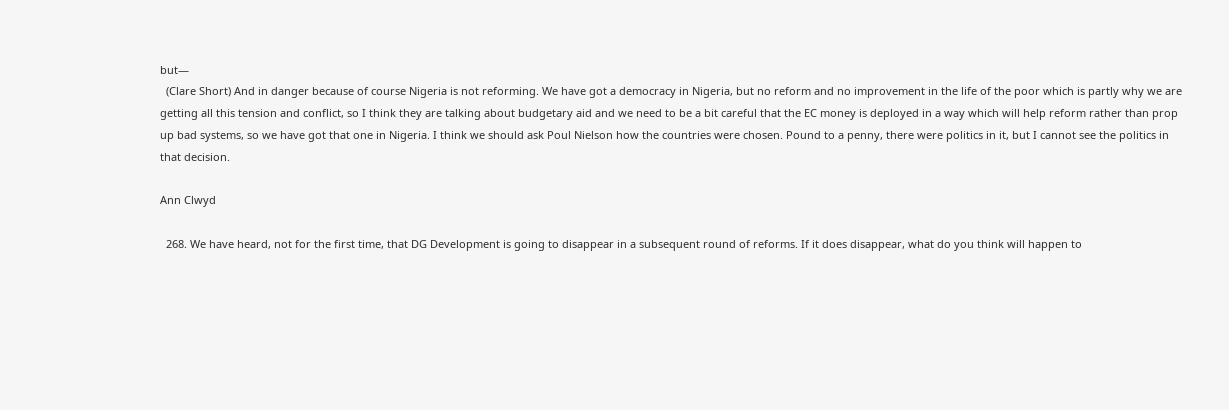but—
  (Clare Short) And in danger because of course Nigeria is not reforming. We have got a democracy in Nigeria, but no reform and no improvement in the life of the poor which is partly why we are getting all this tension and conflict, so I think they are talking about budgetary aid and we need to be a bit careful that the EC money is deployed in a way which will help reform rather than prop up bad systems, so we have got that one in Nigeria. I think we should ask Poul Nielson how the countries were chosen. Pound to a penny, there were politics in it, but I cannot see the politics in that decision.

Ann Clwyd

  268. We have heard, not for the first time, that DG Development is going to disappear in a subsequent round of reforms. If it does disappear, what do you think will happen to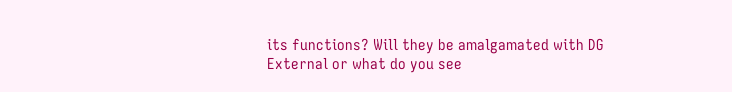its functions? Will they be amalgamated with DG External or what do you see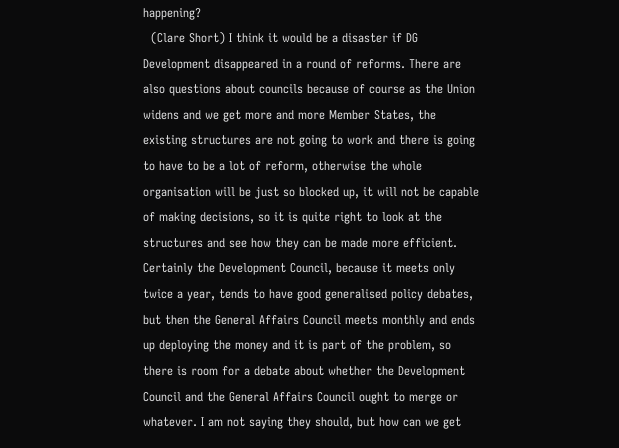happening?
  (Clare Short) I think it would be a disaster if DG Development disappeared in a round of reforms. There are also questions about councils because of course as the Union widens and we get more and more Member States, the existing structures are not going to work and there is going to have to be a lot of reform, otherwise the whole organisation will be just so blocked up, it will not be capable of making decisions, so it is quite right to look at the structures and see how they can be made more efficient. Certainly the Development Council, because it meets only twice a year, tends to have good generalised policy debates, but then the General Affairs Council meets monthly and ends up deploying the money and it is part of the problem, so there is room for a debate about whether the Development Council and the General Affairs Council ought to merge or whatever. I am not saying they should, but how can we get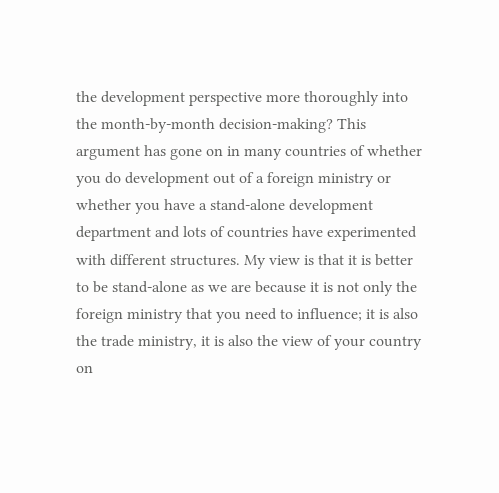the development perspective more thoroughly into the month-by-month decision-making? This argument has gone on in many countries of whether you do development out of a foreign ministry or whether you have a stand-alone development department and lots of countries have experimented with different structures. My view is that it is better to be stand-alone as we are because it is not only the foreign ministry that you need to influence; it is also the trade ministry, it is also the view of your country on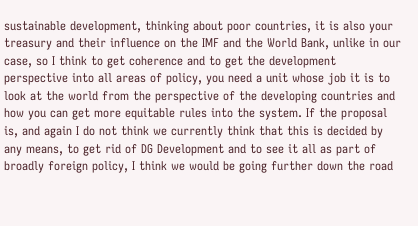sustainable development, thinking about poor countries, it is also your treasury and their influence on the IMF and the World Bank, unlike in our case, so I think to get coherence and to get the development perspective into all areas of policy, you need a unit whose job it is to look at the world from the perspective of the developing countries and how you can get more equitable rules into the system. If the proposal is, and again I do not think we currently think that this is decided by any means, to get rid of DG Development and to see it all as part of broadly foreign policy, I think we would be going further down the road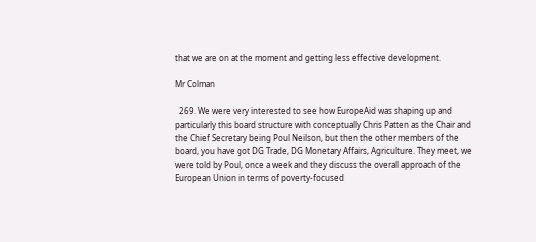that we are on at the moment and getting less effective development.

Mr Colman

  269. We were very interested to see how EuropeAid was shaping up and particularly this board structure with conceptually Chris Patten as the Chair and the Chief Secretary being Poul Neilson, but then the other members of the board, you have got DG Trade, DG Monetary Affairs, Agriculture. They meet, we were told by Poul, once a week and they discuss the overall approach of the European Union in terms of poverty-focused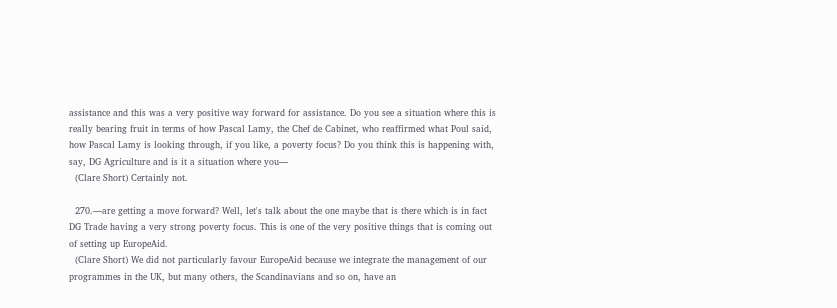assistance and this was a very positive way forward for assistance. Do you see a situation where this is really bearing fruit in terms of how Pascal Lamy, the Chef de Cabinet, who reaffirmed what Poul said, how Pascal Lamy is looking through, if you like, a poverty focus? Do you think this is happening with, say, DG Agriculture and is it a situation where you—
  (Clare Short) Certainly not.

  270.—are getting a move forward? Well, let's talk about the one maybe that is there which is in fact DG Trade having a very strong poverty focus. This is one of the very positive things that is coming out of setting up EuropeAid.
  (Clare Short) We did not particularly favour EuropeAid because we integrate the management of our programmes in the UK, but many others, the Scandinavians and so on, have an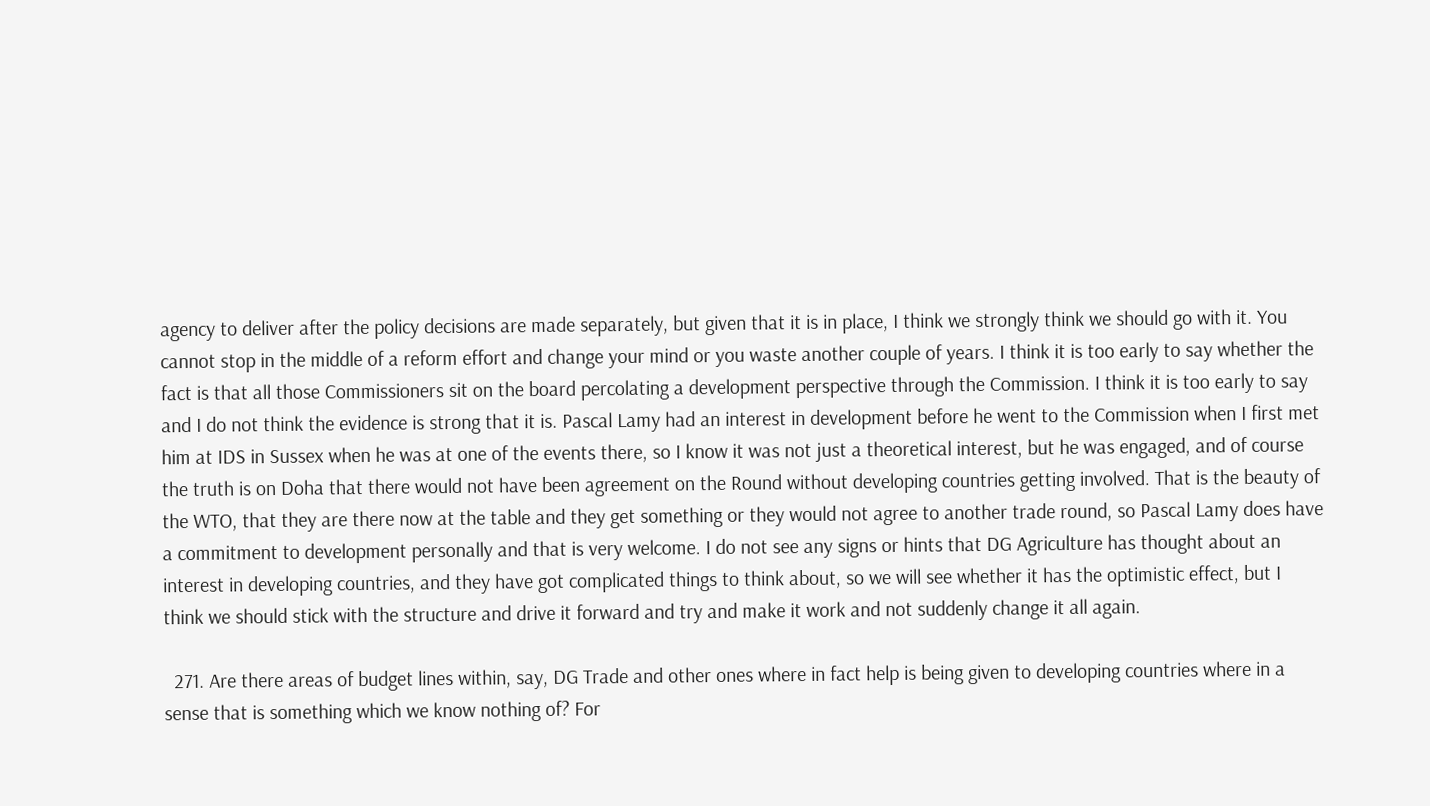agency to deliver after the policy decisions are made separately, but given that it is in place, I think we strongly think we should go with it. You cannot stop in the middle of a reform effort and change your mind or you waste another couple of years. I think it is too early to say whether the fact is that all those Commissioners sit on the board percolating a development perspective through the Commission. I think it is too early to say and I do not think the evidence is strong that it is. Pascal Lamy had an interest in development before he went to the Commission when I first met him at IDS in Sussex when he was at one of the events there, so I know it was not just a theoretical interest, but he was engaged, and of course the truth is on Doha that there would not have been agreement on the Round without developing countries getting involved. That is the beauty of the WTO, that they are there now at the table and they get something or they would not agree to another trade round, so Pascal Lamy does have a commitment to development personally and that is very welcome. I do not see any signs or hints that DG Agriculture has thought about an interest in developing countries, and they have got complicated things to think about, so we will see whether it has the optimistic effect, but I think we should stick with the structure and drive it forward and try and make it work and not suddenly change it all again.

  271. Are there areas of budget lines within, say, DG Trade and other ones where in fact help is being given to developing countries where in a sense that is something which we know nothing of? For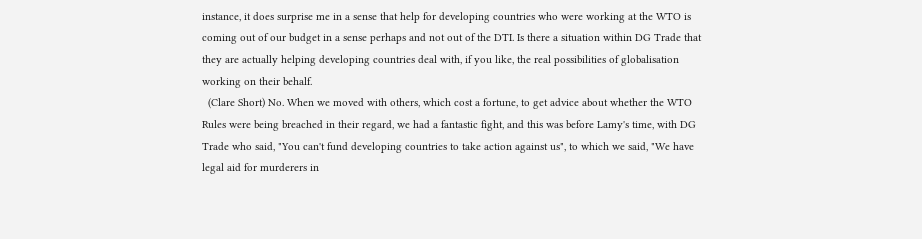instance, it does surprise me in a sense that help for developing countries who were working at the WTO is coming out of our budget in a sense perhaps and not out of the DTI. Is there a situation within DG Trade that they are actually helping developing countries deal with, if you like, the real possibilities of globalisation working on their behalf.
  (Clare Short) No. When we moved with others, which cost a fortune, to get advice about whether the WTO Rules were being breached in their regard, we had a fantastic fight, and this was before Lamy's time, with DG Trade who said, "You can't fund developing countries to take action against us", to which we said, "We have legal aid for murderers in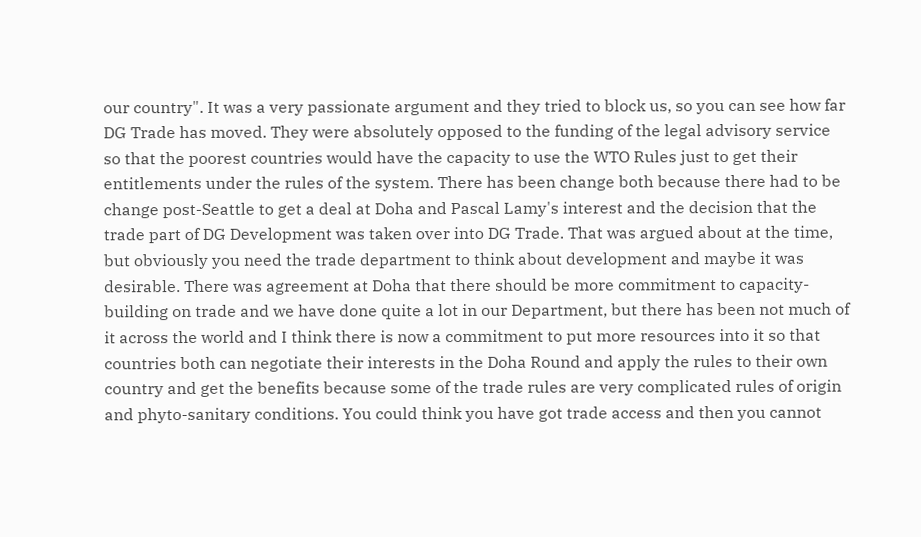our country". It was a very passionate argument and they tried to block us, so you can see how far DG Trade has moved. They were absolutely opposed to the funding of the legal advisory service so that the poorest countries would have the capacity to use the WTO Rules just to get their entitlements under the rules of the system. There has been change both because there had to be change post-Seattle to get a deal at Doha and Pascal Lamy's interest and the decision that the trade part of DG Development was taken over into DG Trade. That was argued about at the time, but obviously you need the trade department to think about development and maybe it was desirable. There was agreement at Doha that there should be more commitment to capacity-building on trade and we have done quite a lot in our Department, but there has been not much of it across the world and I think there is now a commitment to put more resources into it so that countries both can negotiate their interests in the Doha Round and apply the rules to their own country and get the benefits because some of the trade rules are very complicated rules of origin and phyto-sanitary conditions. You could think you have got trade access and then you cannot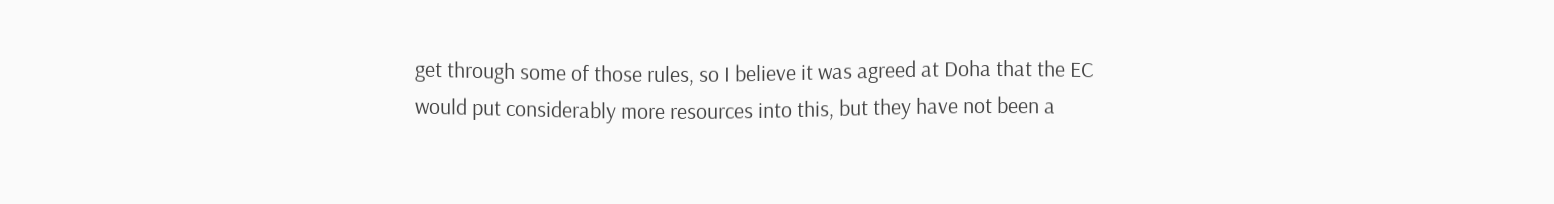get through some of those rules, so I believe it was agreed at Doha that the EC would put considerably more resources into this, but they have not been a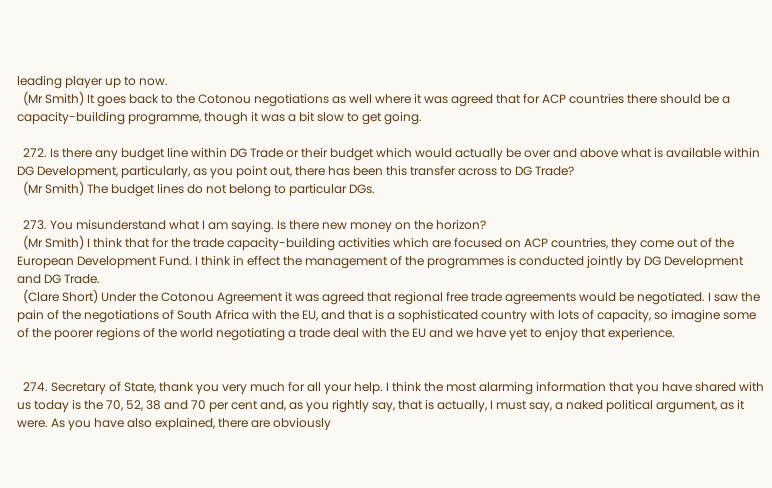leading player up to now.
  (Mr Smith) It goes back to the Cotonou negotiations as well where it was agreed that for ACP countries there should be a capacity-building programme, though it was a bit slow to get going.

  272. Is there any budget line within DG Trade or their budget which would actually be over and above what is available within DG Development, particularly, as you point out, there has been this transfer across to DG Trade?
  (Mr Smith) The budget lines do not belong to particular DGs.

  273. You misunderstand what I am saying. Is there new money on the horizon?
  (Mr Smith) I think that for the trade capacity-building activities which are focused on ACP countries, they come out of the European Development Fund. I think in effect the management of the programmes is conducted jointly by DG Development and DG Trade.
  (Clare Short) Under the Cotonou Agreement it was agreed that regional free trade agreements would be negotiated. I saw the pain of the negotiations of South Africa with the EU, and that is a sophisticated country with lots of capacity, so imagine some of the poorer regions of the world negotiating a trade deal with the EU and we have yet to enjoy that experience.


  274. Secretary of State, thank you very much for all your help. I think the most alarming information that you have shared with us today is the 70, 52, 38 and 70 per cent and, as you rightly say, that is actually, I must say, a naked political argument, as it were. As you have also explained, there are obviously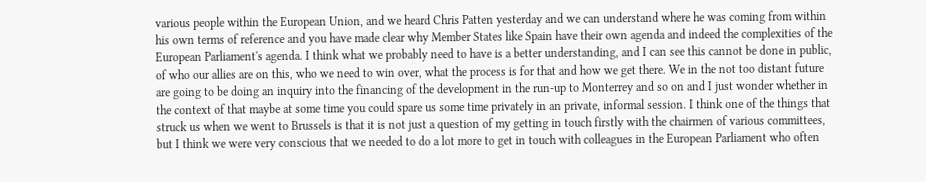various people within the European Union, and we heard Chris Patten yesterday and we can understand where he was coming from within his own terms of reference and you have made clear why Member States like Spain have their own agenda and indeed the complexities of the European Parliament's agenda. I think what we probably need to have is a better understanding, and I can see this cannot be done in public, of who our allies are on this, who we need to win over, what the process is for that and how we get there. We in the not too distant future are going to be doing an inquiry into the financing of the development in the run-up to Monterrey and so on and I just wonder whether in the context of that maybe at some time you could spare us some time privately in an private, informal session. I think one of the things that struck us when we went to Brussels is that it is not just a question of my getting in touch firstly with the chairmen of various committees, but I think we were very conscious that we needed to do a lot more to get in touch with colleagues in the European Parliament who often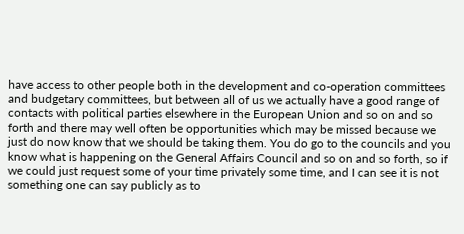have access to other people both in the development and co-operation committees and budgetary committees, but between all of us we actually have a good range of contacts with political parties elsewhere in the European Union and so on and so forth and there may well often be opportunities which may be missed because we just do now know that we should be taking them. You do go to the councils and you know what is happening on the General Affairs Council and so on and so forth, so if we could just request some of your time privately some time, and I can see it is not something one can say publicly as to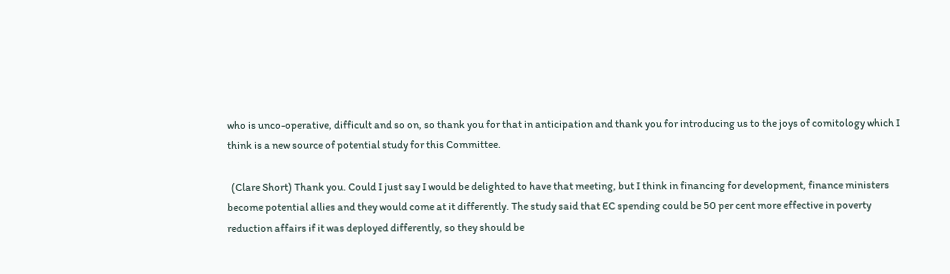who is unco-operative, difficult and so on, so thank you for that in anticipation and thank you for introducing us to the joys of comitology which I think is a new source of potential study for this Committee.

  (Clare Short) Thank you. Could I just say I would be delighted to have that meeting, but I think in financing for development, finance ministers become potential allies and they would come at it differently. The study said that EC spending could be 50 per cent more effective in poverty reduction affairs if it was deployed differently, so they should be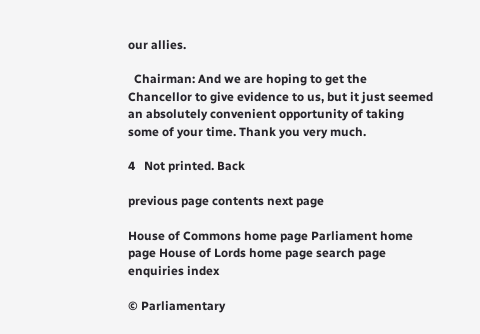our allies.

  Chairman: And we are hoping to get the Chancellor to give evidence to us, but it just seemed an absolutely convenient opportunity of taking some of your time. Thank you very much.

4   Not printed. Back

previous page contents next page

House of Commons home page Parliament home page House of Lords home page search page enquiries index

© Parliamentary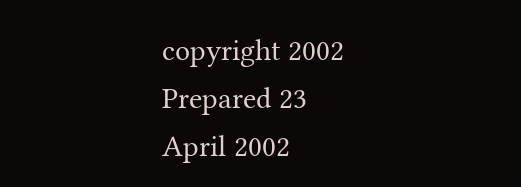copyright 2002
Prepared 23 April 2002